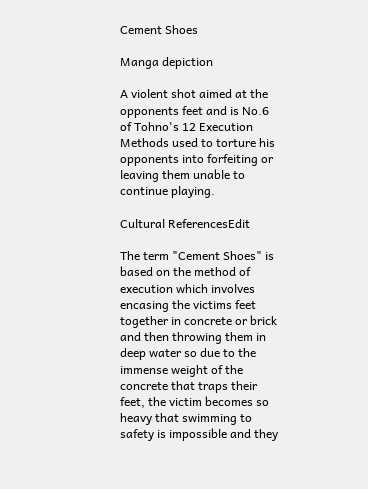Cement Shoes

Manga depiction

A violent shot aimed at the opponents feet and is No.6 of Tohno's 12 Execution Methods used to torture his opponents into forfeiting or leaving them unable to continue playing.

Cultural ReferencesEdit

The term "Cement Shoes" is based on the method of execution which involves encasing the victims feet together in concrete or brick and then throwing them in deep water so due to the immense weight of the concrete that traps their feet, the victim becomes so heavy that swimming to safety is impossible and they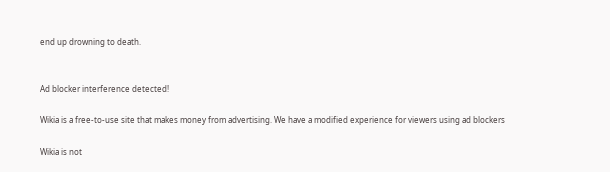end up drowning to death.


Ad blocker interference detected!

Wikia is a free-to-use site that makes money from advertising. We have a modified experience for viewers using ad blockers

Wikia is not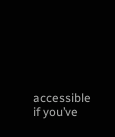accessible if you’ve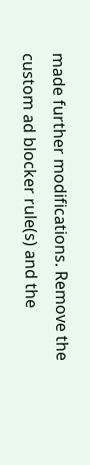made further modifications. Remove the custom ad blocker rule(s) and the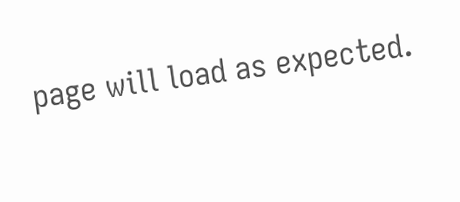page will load as expected.